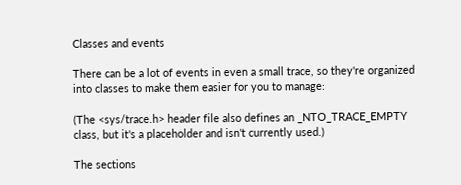Classes and events

There can be a lot of events in even a small trace, so they're organized into classes to make them easier for you to manage:

(The <sys/trace.h> header file also defines an _NTO_TRACE_EMPTY class, but it's a placeholder and isn't currently used.)

The sections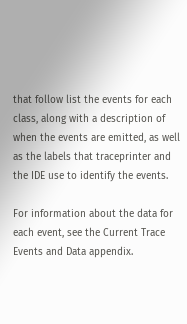that follow list the events for each class, along with a description of when the events are emitted, as well as the labels that traceprinter and the IDE use to identify the events.

For information about the data for each event, see the Current Trace Events and Data appendix.